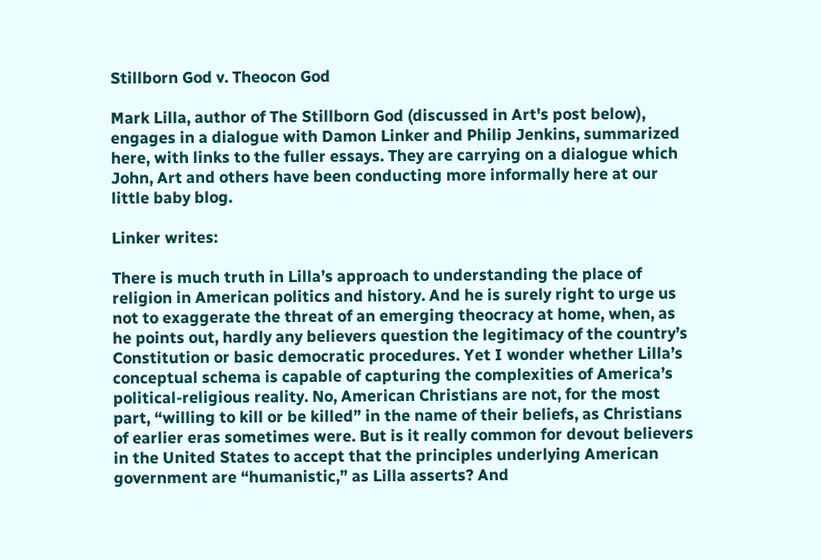Stillborn God v. Theocon God

Mark Lilla, author of The Stillborn God (discussed in Art's post below), engages in a dialogue with Damon Linker and Philip Jenkins, summarized here, with links to the fuller essays. They are carrying on a dialogue which John, Art and others have been conducting more informally here at our little baby blog.

Linker writes:

There is much truth in Lilla’s approach to understanding the place of religion in American politics and history. And he is surely right to urge us not to exaggerate the threat of an emerging theocracy at home, when, as he points out, hardly any believers question the legitimacy of the country’s Constitution or basic democratic procedures. Yet I wonder whether Lilla’s conceptual schema is capable of capturing the complexities of America’s political-religious reality. No, American Christians are not, for the most part, “willing to kill or be killed” in the name of their beliefs, as Christians of earlier eras sometimes were. But is it really common for devout believers in the United States to accept that the principles underlying American government are “humanistic,” as Lilla asserts? And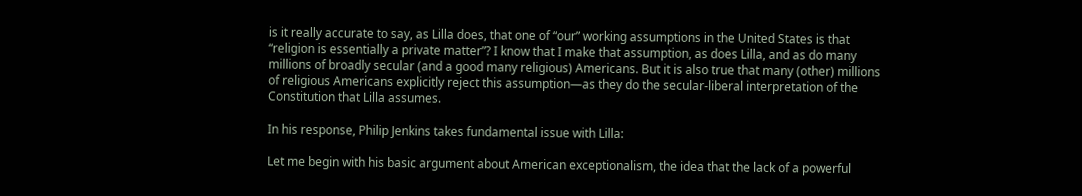is it really accurate to say, as Lilla does, that one of “our” working assumptions in the United States is that “religion is essentially a private matter”? I know that I make that assumption, as does Lilla, and as do many millions of broadly secular (and a good many religious) Americans. But it is also true that many (other) millions of religious Americans explicitly reject this assumption—as they do the secular-liberal interpretation of the Constitution that Lilla assumes.

In his response, Philip Jenkins takes fundamental issue with Lilla:

Let me begin with his basic argument about American exceptionalism, the idea that the lack of a powerful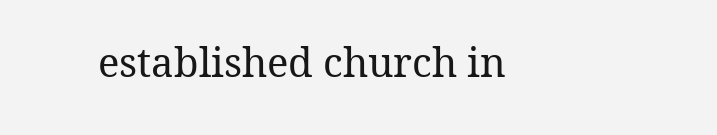established church in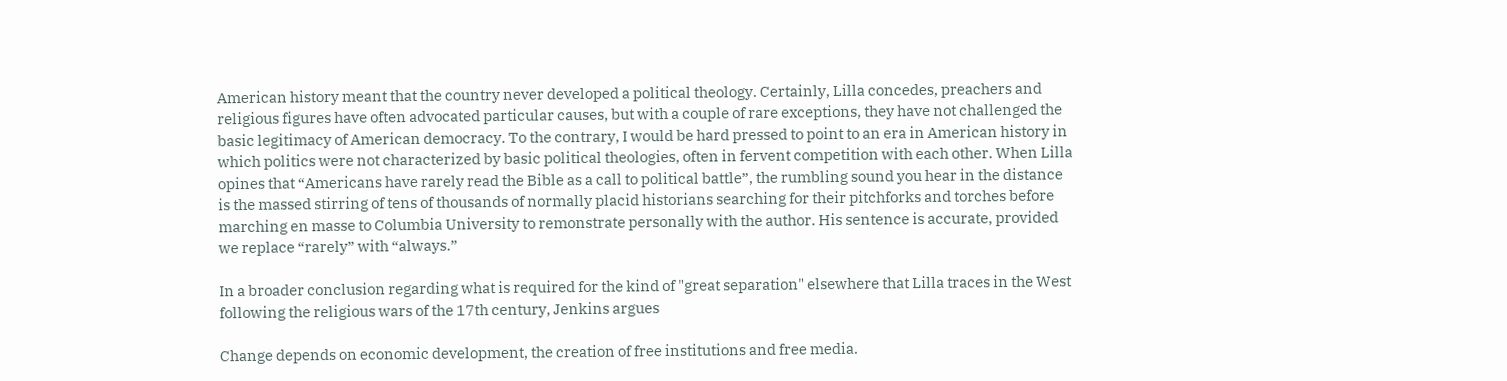American history meant that the country never developed a political theology. Certainly, Lilla concedes, preachers and religious figures have often advocated particular causes, but with a couple of rare exceptions, they have not challenged the basic legitimacy of American democracy. To the contrary, I would be hard pressed to point to an era in American history in which politics were not characterized by basic political theologies, often in fervent competition with each other. When Lilla opines that “Americans have rarely read the Bible as a call to political battle”, the rumbling sound you hear in the distance is the massed stirring of tens of thousands of normally placid historians searching for their pitchforks and torches before marching en masse to Columbia University to remonstrate personally with the author. His sentence is accurate, provided we replace “rarely” with “always.”

In a broader conclusion regarding what is required for the kind of "great separation" elsewhere that Lilla traces in the West following the religious wars of the 17th century, Jenkins argues

Change depends on economic development, the creation of free institutions and free media.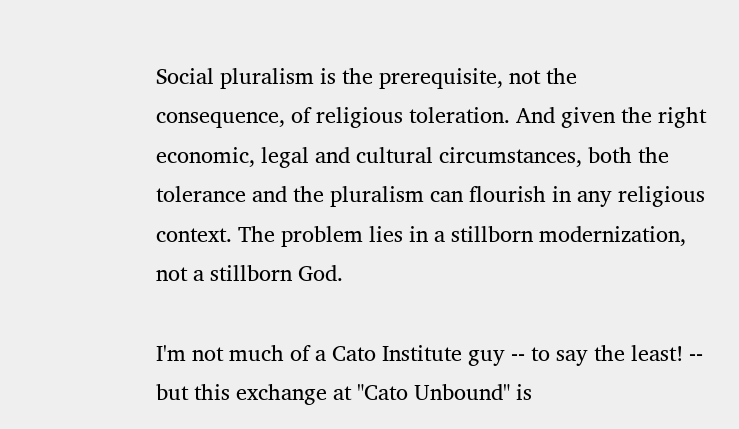Social pluralism is the prerequisite, not the consequence, of religious toleration. And given the right economic, legal and cultural circumstances, both the tolerance and the pluralism can flourish in any religious context. The problem lies in a stillborn modernization, not a stillborn God.

I'm not much of a Cato Institute guy -- to say the least! -- but this exchange at "Cato Unbound" is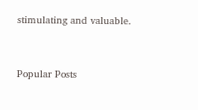stimulating and valuable.


Popular Posts